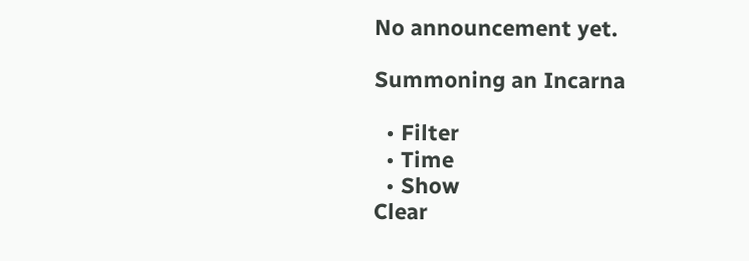No announcement yet.

Summoning an Incarna

  • Filter
  • Time
  • Show
Clear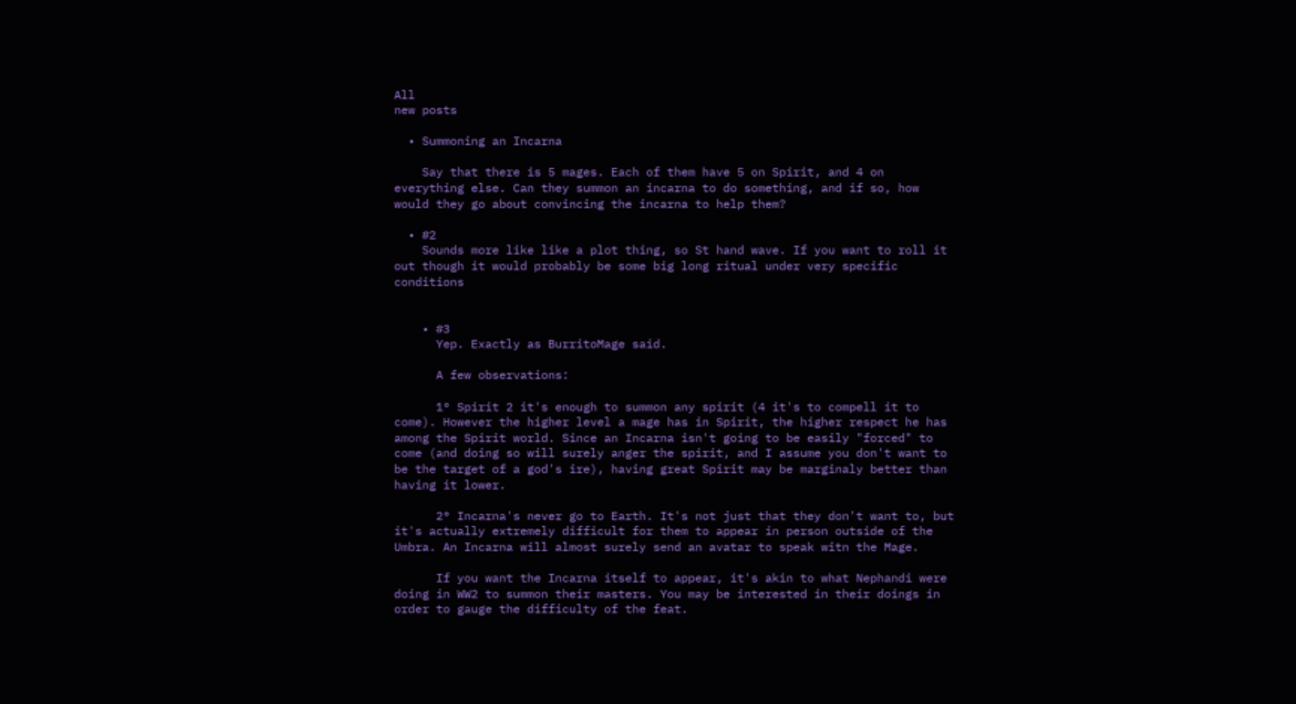All
new posts

  • Summoning an Incarna

    Say that there is 5 mages. Each of them have 5 on Spirit, and 4 on everything else. Can they summon an incarna to do something, and if so, how would they go about convincing the incarna to help them?

  • #2
    Sounds more like like a plot thing, so St hand wave. If you want to roll it out though it would probably be some big long ritual under very specific conditions


    • #3
      Yep. Exactly as BurritoMage said.

      A few observations:

      1° Spirit 2 it's enough to summon any spirit (4 it's to compell it to come). However the higher level a mage has in Spirit, the higher respect he has among the Spirit world. Since an Incarna isn't going to be easily "forced" to come (and doing so will surely anger the spirit, and I assume you don't want to be the target of a god's ire), having great Spirit may be marginaly better than having it lower.

      2° Incarna's never go to Earth. It's not just that they don't want to, but it's actually extremely difficult for them to appear in person outside of the Umbra. An Incarna will almost surely send an avatar to speak witn the Mage.

      If you want the Incarna itself to appear, it's akin to what Nephandi were doing in WW2 to summon their masters. You may be interested in their doings in order to gauge the difficulty of the feat.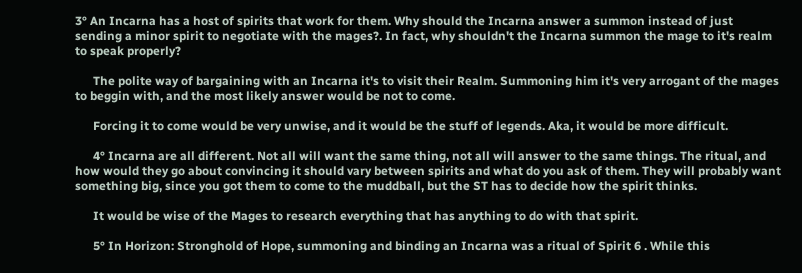3° An Incarna has a host of spirits that work for them. Why should the Incarna answer a summon instead of just sending a minor spirit to negotiate with the mages?. In fact, why shouldn't the Incarna summon the mage to it's realm to speak properly?

      The polite way of bargaining with an Incarna it's to visit their Realm. Summoning him it's very arrogant of the mages to beggin with, and the most likely answer would be not to come.

      Forcing it to come would be very unwise, and it would be the stuff of legends. Aka, it would be more difficult.

      4° Incarna are all different. Not all will want the same thing, not all will answer to the same things. The ritual, and how would they go about convincing it should vary between spirits and what do you ask of them. They will probably want something big, since you got them to come to the muddball, but the ST has to decide how the spirit thinks.

      It would be wise of the Mages to research everything that has anything to do with that spirit.

      5° In Horizon: Stronghold of Hope, summoning and binding an Incarna was a ritual of Spirit 6 . While this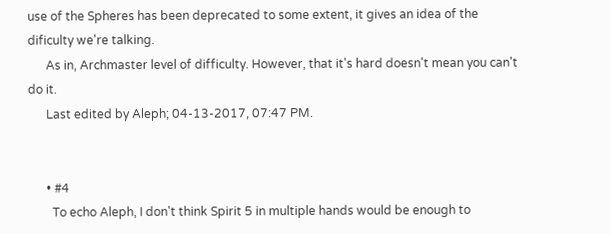use of the Spheres has been deprecated to some extent, it gives an idea of the dificulty we're talking.
      As in, Archmaster level of difficulty. However, that it's hard doesn't mean you can't do it.
      Last edited by Aleph; 04-13-2017, 07:47 PM.


      • #4
        To echo Aleph, I don't think Spirit 5 in multiple hands would be enough to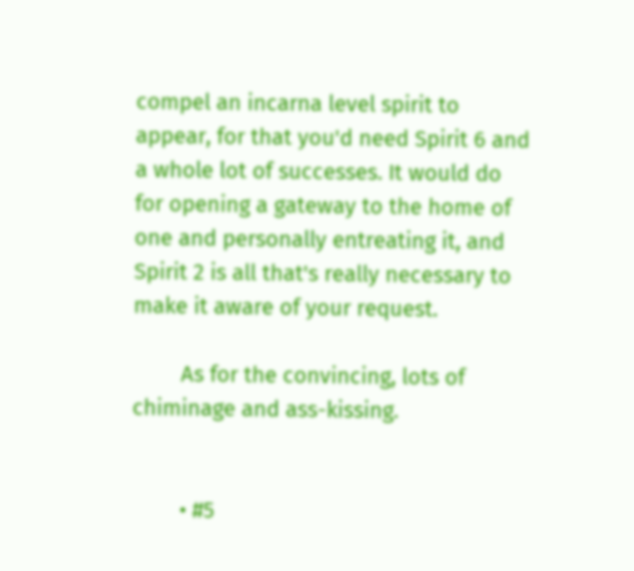compel an incarna level spirit to appear, for that you'd need Spirit 6 and a whole lot of successes. It would do for opening a gateway to the home of one and personally entreating it, and Spirit 2 is all that's really necessary to make it aware of your request.

        As for the convincing, lots of chiminage and ass-kissing.


        • #5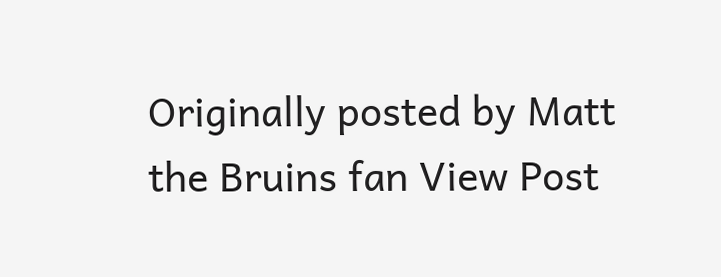Originally posted by Matt the Bruins fan View Post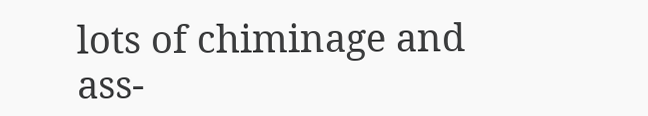lots of chiminage and ass-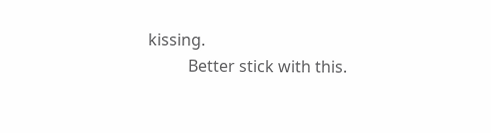kissing.
          Better stick with this.